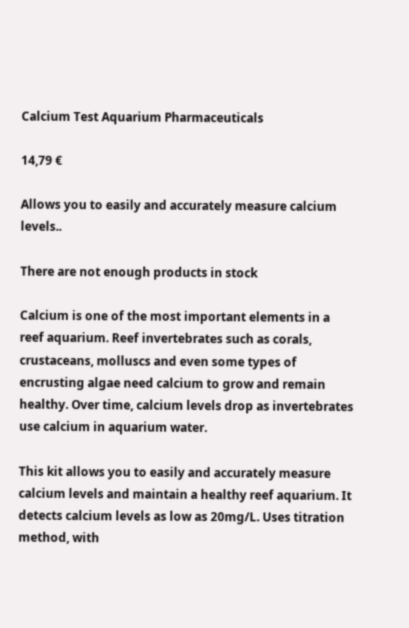Calcium Test Aquarium Pharmaceuticals

14,79 €

Allows you to easily and accurately measure calcium levels..

There are not enough products in stock

Calcium is one of the most important elements in a reef aquarium. Reef invertebrates such as corals, crustaceans, molluscs and even some types of encrusting algae need calcium to grow and remain healthy. Over time, calcium levels drop as invertebrates use calcium in aquarium water.

This kit allows you to easily and accurately measure calcium levels and maintain a healthy reef aquarium. It detects calcium levels as low as 20mg/L. Uses titration method, with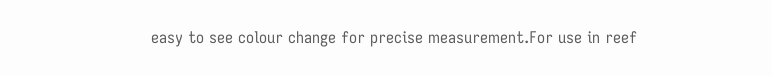easy to see colour change for precise measurement.For use in reef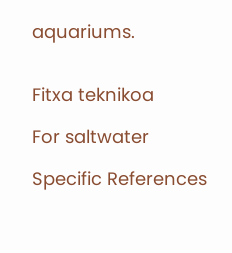aquariums.


Fitxa teknikoa

For saltwater

Specific References